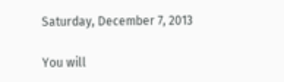Saturday, December 7, 2013

You will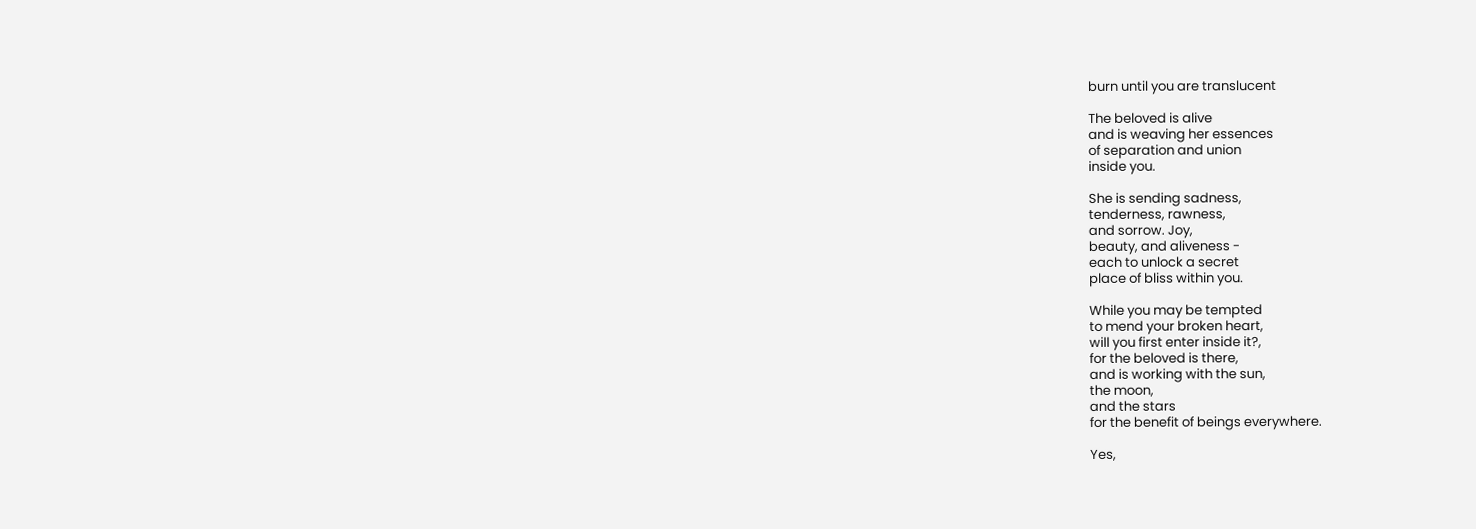burn until you are translucent

The beloved is alive
and is weaving her essences
of separation and union
inside you.

She is sending sadness,
tenderness, rawness,
and sorrow. Joy,
beauty, and aliveness -
each to unlock a secret
place of bliss within you.

While you may be tempted
to mend your broken heart,
will you first enter inside it?,
for the beloved is there,
and is working with the sun,
the moon,
and the stars
for the benefit of beings everywhere.

Yes,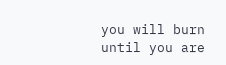you will burn
until you are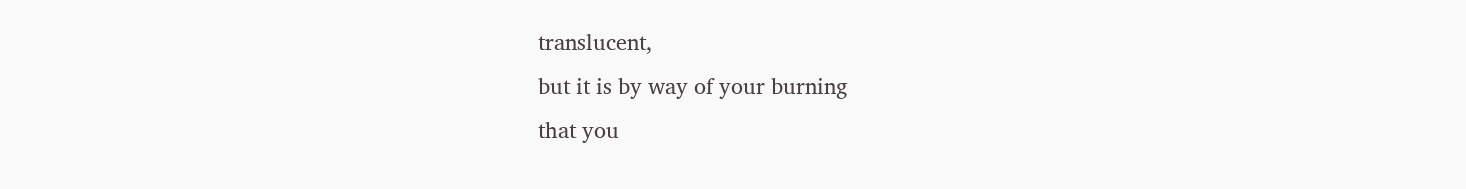translucent,
but it is by way of your burning
that you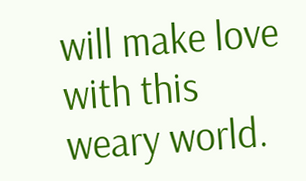will make love
with this weary world.